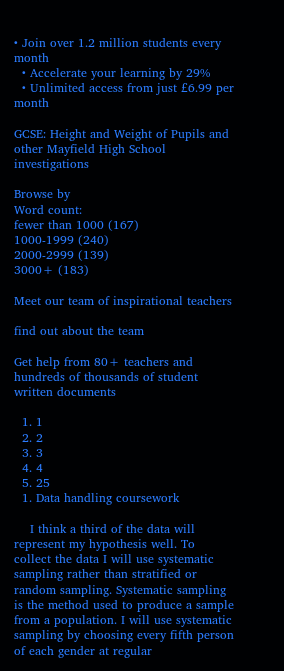• Join over 1.2 million students every month
  • Accelerate your learning by 29%
  • Unlimited access from just £6.99 per month

GCSE: Height and Weight of Pupils and other Mayfield High School investigations

Browse by
Word count:
fewer than 1000 (167)
1000-1999 (240)
2000-2999 (139)
3000+ (183)

Meet our team of inspirational teachers

find out about the team

Get help from 80+ teachers and hundreds of thousands of student written documents

  1. 1
  2. 2
  3. 3
  4. 4
  5. 25
  1. Data handling coursework

    I think a third of the data will represent my hypothesis well. To collect the data I will use systematic sampling rather than stratified or random sampling. Systematic sampling is the method used to produce a sample from a population. I will use systematic sampling by choosing every fifth person of each gender at regular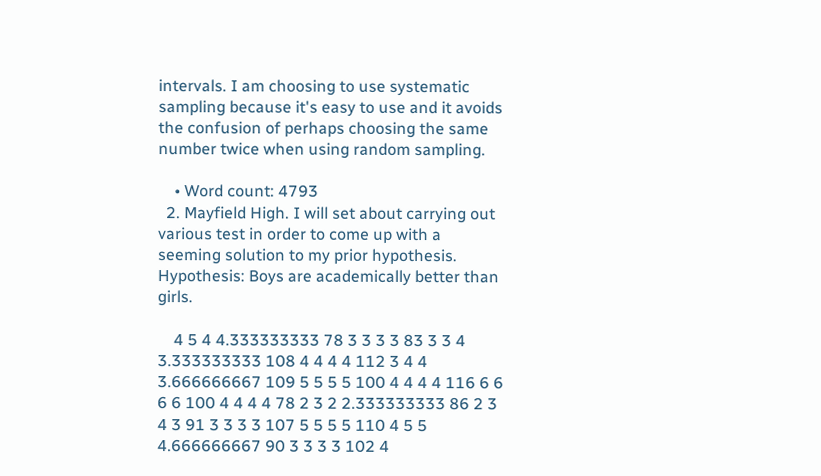intervals. I am choosing to use systematic sampling because it's easy to use and it avoids the confusion of perhaps choosing the same number twice when using random sampling.

    • Word count: 4793
  2. Mayfield High. I will set about carrying out various test in order to come up with a seeming solution to my prior hypothesis. Hypothesis: Boys are academically better than girls.

    4 5 4 4.333333333 78 3 3 3 3 83 3 3 4 3.333333333 108 4 4 4 4 112 3 4 4 3.666666667 109 5 5 5 5 100 4 4 4 4 116 6 6 6 6 100 4 4 4 4 78 2 3 2 2.333333333 86 2 3 4 3 91 3 3 3 3 107 5 5 5 5 110 4 5 5 4.666666667 90 3 3 3 3 102 4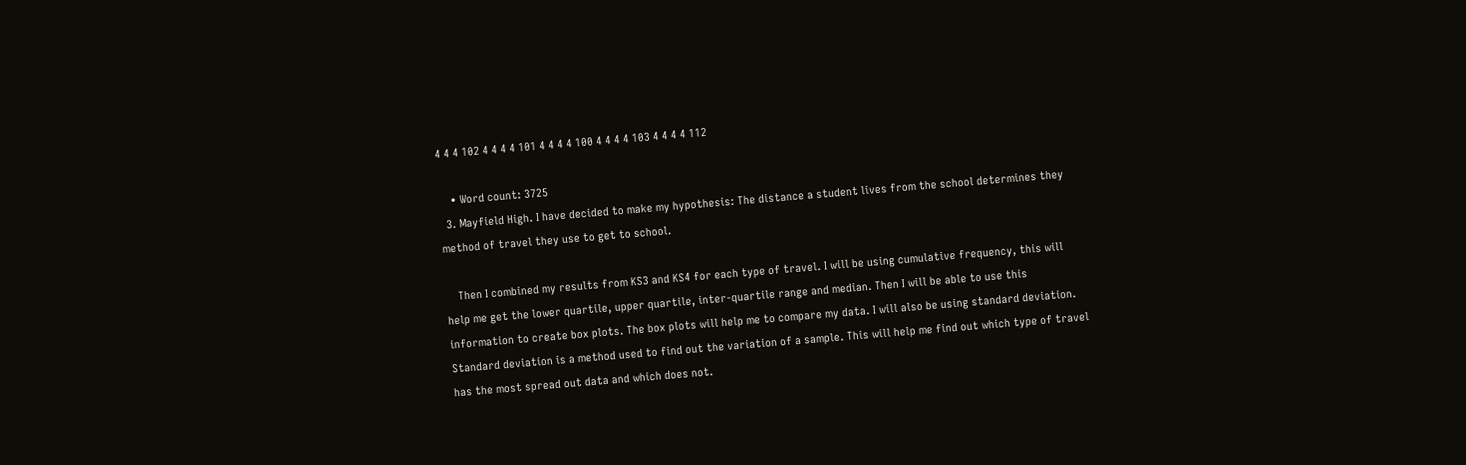4 4 4 102 4 4 4 4 101 4 4 4 4 100 4 4 4 4 103 4 4 4 4 112

    • Word count: 3725
  3. Mayfield High. I have decided to make my hypothesis: The distance a student lives from the school determines they method of travel they use to get to school.

    Then I combined my results from KS3 and KS4 for each type of travel. I will be using cumulative frequency, this will help me get the lower quartile, upper quartile, inter-quartile range and median. Then I will be able to use this information to create box plots. The box plots will help me to compare my data. I will also be using standard deviation. Standard deviation is a method used to find out the variation of a sample. This will help me find out which type of travel has the most spread out data and which does not.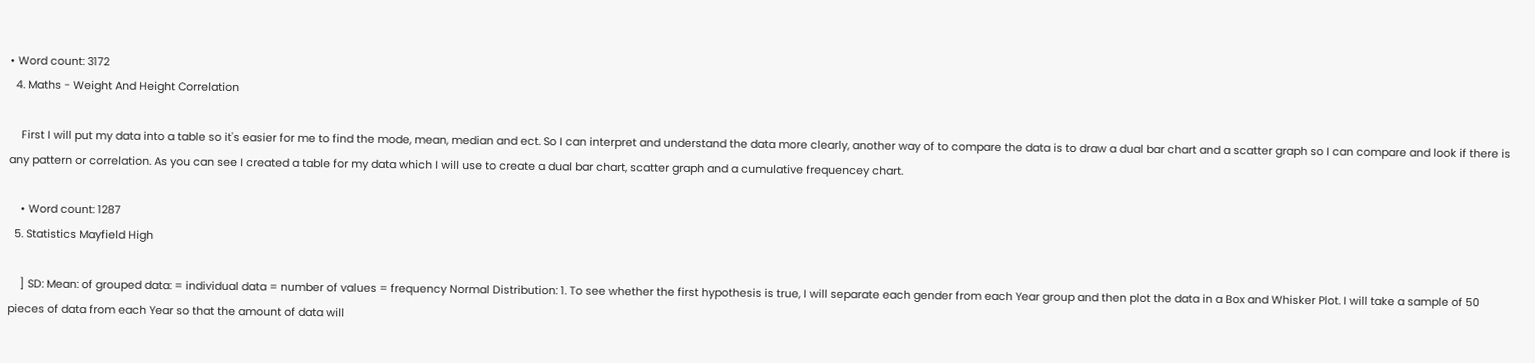• Word count: 3172
  4. Maths - Weight And Height Correlation

    First I will put my data into a table so it's easier for me to find the mode, mean, median and ect. So I can interpret and understand the data more clearly, another way of to compare the data is to draw a dual bar chart and a scatter graph so I can compare and look if there is any pattern or correlation. As you can see I created a table for my data which I will use to create a dual bar chart, scatter graph and a cumulative frequencey chart.

    • Word count: 1287
  5. Statistics Mayfield High

    ] SD: Mean: of grouped data: = individual data = number of values = frequency Normal Distribution: 1. To see whether the first hypothesis is true, I will separate each gender from each Year group and then plot the data in a Box and Whisker Plot. I will take a sample of 50 pieces of data from each Year so that the amount of data will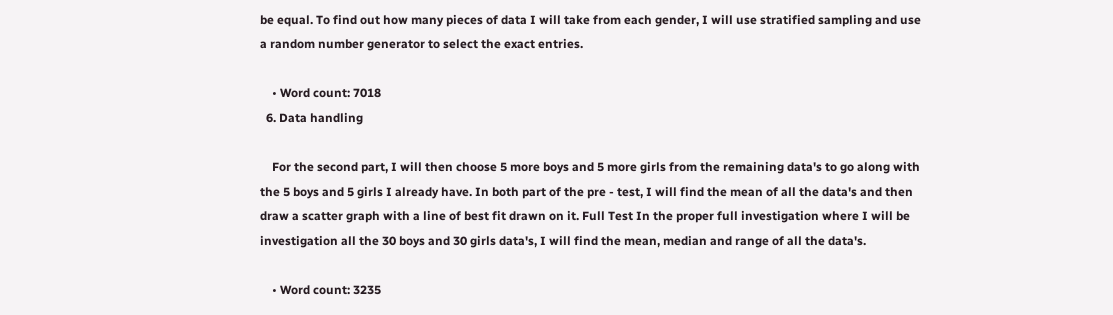be equal. To find out how many pieces of data I will take from each gender, I will use stratified sampling and use a random number generator to select the exact entries.

    • Word count: 7018
  6. Data handling

    For the second part, I will then choose 5 more boys and 5 more girls from the remaining data's to go along with the 5 boys and 5 girls I already have. In both part of the pre - test, I will find the mean of all the data's and then draw a scatter graph with a line of best fit drawn on it. Full Test In the proper full investigation where I will be investigation all the 30 boys and 30 girls data's, I will find the mean, median and range of all the data's.

    • Word count: 3235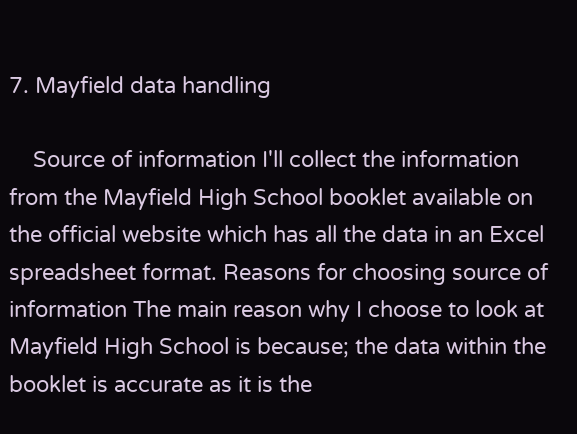7. Mayfield data handling

    Source of information I'll collect the information from the Mayfield High School booklet available on the official website which has all the data in an Excel spreadsheet format. Reasons for choosing source of information The main reason why I choose to look at Mayfield High School is because; the data within the booklet is accurate as it is the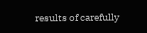results of carefully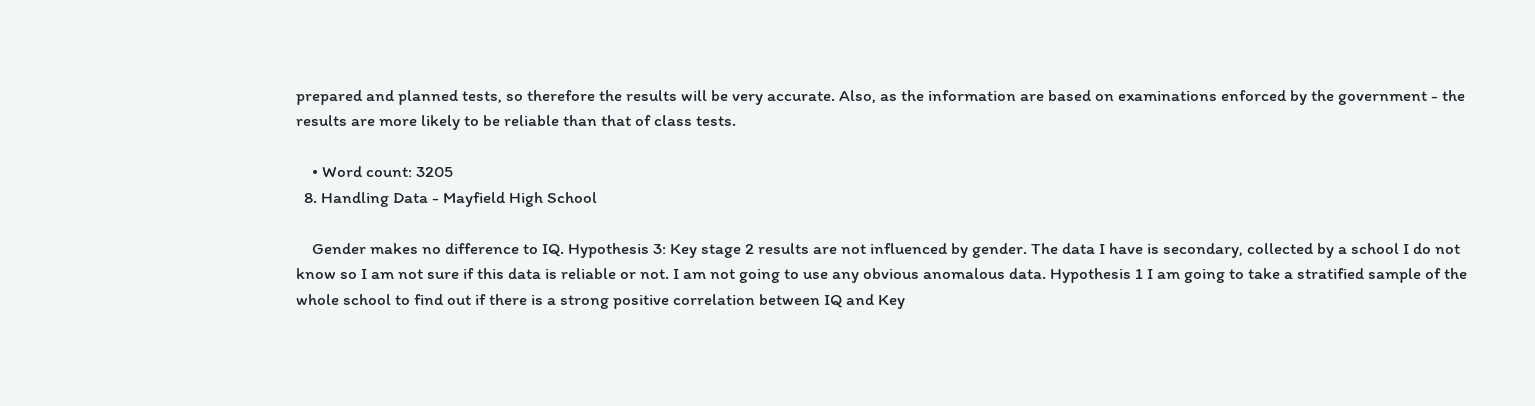prepared and planned tests, so therefore the results will be very accurate. Also, as the information are based on examinations enforced by the government - the results are more likely to be reliable than that of class tests.

    • Word count: 3205
  8. Handling Data - Mayfield High School

    Gender makes no difference to IQ. Hypothesis 3: Key stage 2 results are not influenced by gender. The data I have is secondary, collected by a school I do not know so I am not sure if this data is reliable or not. I am not going to use any obvious anomalous data. Hypothesis 1 I am going to take a stratified sample of the whole school to find out if there is a strong positive correlation between IQ and Key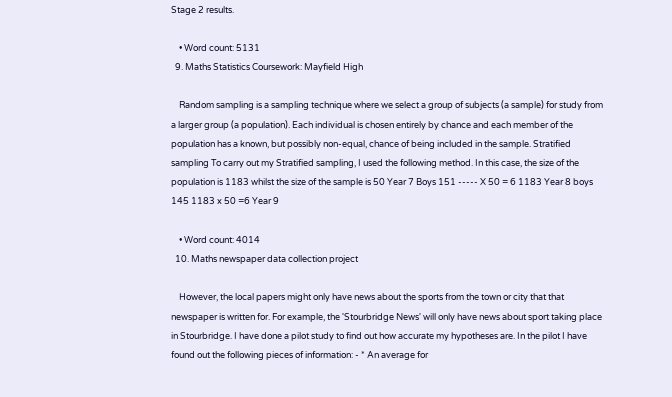Stage 2 results.

    • Word count: 5131
  9. Maths Statistics Coursework: Mayfield High

    Random sampling is a sampling technique where we select a group of subjects (a sample) for study from a larger group (a population). Each individual is chosen entirely by chance and each member of the population has a known, but possibly non-equal, chance of being included in the sample. Stratified sampling To carry out my Stratified sampling, I used the following method. In this case, the size of the population is 1183 whilst the size of the sample is 50 Year 7 Boys 151 ----- X 50 = 6 1183 Year 8 boys 145 1183 x 50 =6 Year 9

    • Word count: 4014
  10. Maths newspaper data collection project

    However, the local papers might only have news about the sports from the town or city that that newspaper is written for. For example, the 'Stourbridge News' will only have news about sport taking place in Stourbridge. I have done a pilot study to find out how accurate my hypotheses are. In the pilot I have found out the following pieces of information: - * An average for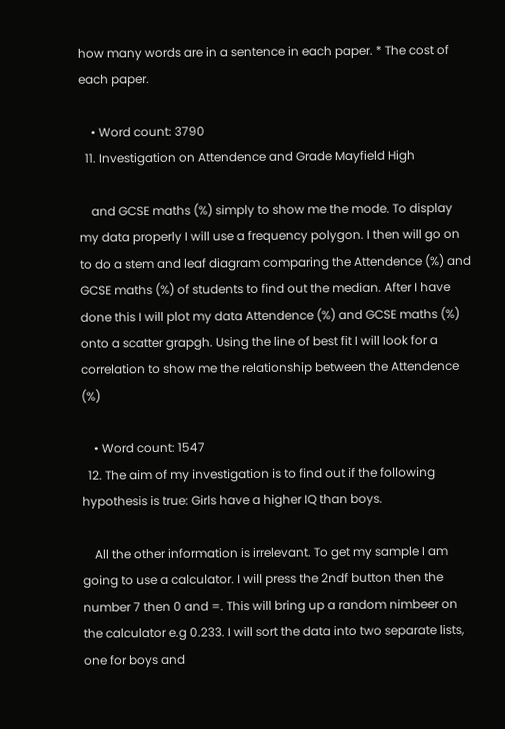how many words are in a sentence in each paper. * The cost of each paper.

    • Word count: 3790
  11. Investigation on Attendence and Grade Mayfield High

    and GCSE maths (%) simply to show me the mode. To display my data properly I will use a frequency polygon. I then will go on to do a stem and leaf diagram comparing the Attendence (%) and GCSE maths (%) of students to find out the median. After I have done this I will plot my data Attendence (%) and GCSE maths (%) onto a scatter grapgh. Using the line of best fit I will look for a correlation to show me the relationship between the Attendence (%)

    • Word count: 1547
  12. The aim of my investigation is to find out if the following hypothesis is true: Girls have a higher IQ than boys.

    All the other information is irrelevant. To get my sample I am going to use a calculator. I will press the 2ndf button then the number 7 then 0 and =. This will bring up a random nimbeer on the calculator e.g 0.233. I will sort the data into two separate lists, one for boys and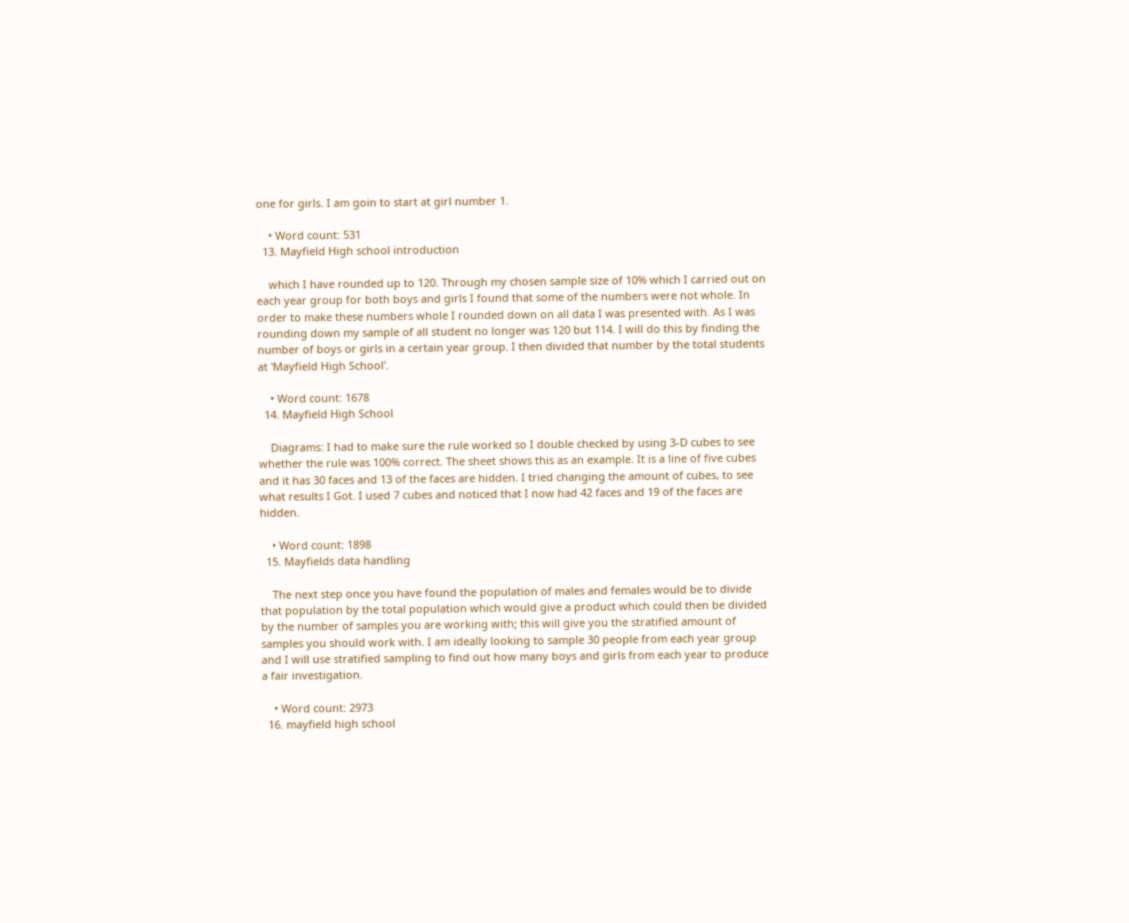one for girls. I am goin to start at girl number 1.

    • Word count: 531
  13. Mayfield High school introduction

    which I have rounded up to 120. Through my chosen sample size of 10% which I carried out on each year group for both boys and girls I found that some of the numbers were not whole. In order to make these numbers whole I rounded down on all data I was presented with. As I was rounding down my sample of all student no longer was 120 but 114. I will do this by finding the number of boys or girls in a certain year group. I then divided that number by the total students at 'Mayfield High School'.

    • Word count: 1678
  14. Mayfield High School

    Diagrams: I had to make sure the rule worked so I double checked by using 3-D cubes to see whether the rule was 100% correct. The sheet shows this as an example. It is a line of five cubes and it has 30 faces and 13 of the faces are hidden. I tried changing the amount of cubes, to see what results I Got. I used 7 cubes and noticed that I now had 42 faces and 19 of the faces are hidden.

    • Word count: 1898
  15. Mayfields data handling

    The next step once you have found the population of males and females would be to divide that population by the total population which would give a product which could then be divided by the number of samples you are working with; this will give you the stratified amount of samples you should work with. I am ideally looking to sample 30 people from each year group and I will use stratified sampling to find out how many boys and girls from each year to produce a fair investigation.

    • Word count: 2973
  16. mayfield high school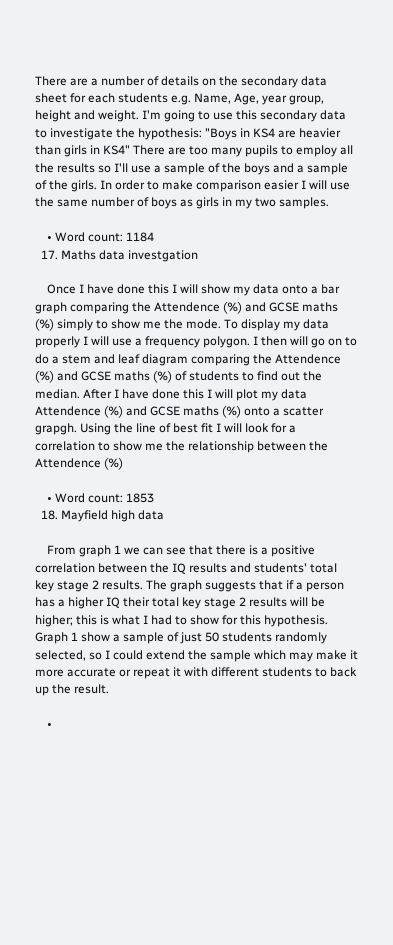There are a number of details on the secondary data sheet for each students e.g. Name, Age, year group, height and weight. I'm going to use this secondary data to investigate the hypothesis: "Boys in KS4 are heavier than girls in KS4" There are too many pupils to employ all the results so I'll use a sample of the boys and a sample of the girls. In order to make comparison easier I will use the same number of boys as girls in my two samples.

    • Word count: 1184
  17. Maths data investgation

    Once I have done this I will show my data onto a bar graph comparing the Attendence (%) and GCSE maths (%) simply to show me the mode. To display my data properly I will use a frequency polygon. I then will go on to do a stem and leaf diagram comparing the Attendence (%) and GCSE maths (%) of students to find out the median. After I have done this I will plot my data Attendence (%) and GCSE maths (%) onto a scatter grapgh. Using the line of best fit I will look for a correlation to show me the relationship between the Attendence (%)

    • Word count: 1853
  18. Mayfield high data

    From graph 1 we can see that there is a positive correlation between the IQ results and students' total key stage 2 results. The graph suggests that if a person has a higher IQ their total key stage 2 results will be higher; this is what I had to show for this hypothesis. Graph 1 show a sample of just 50 students randomly selected, so I could extend the sample which may make it more accurate or repeat it with different students to back up the result.

    •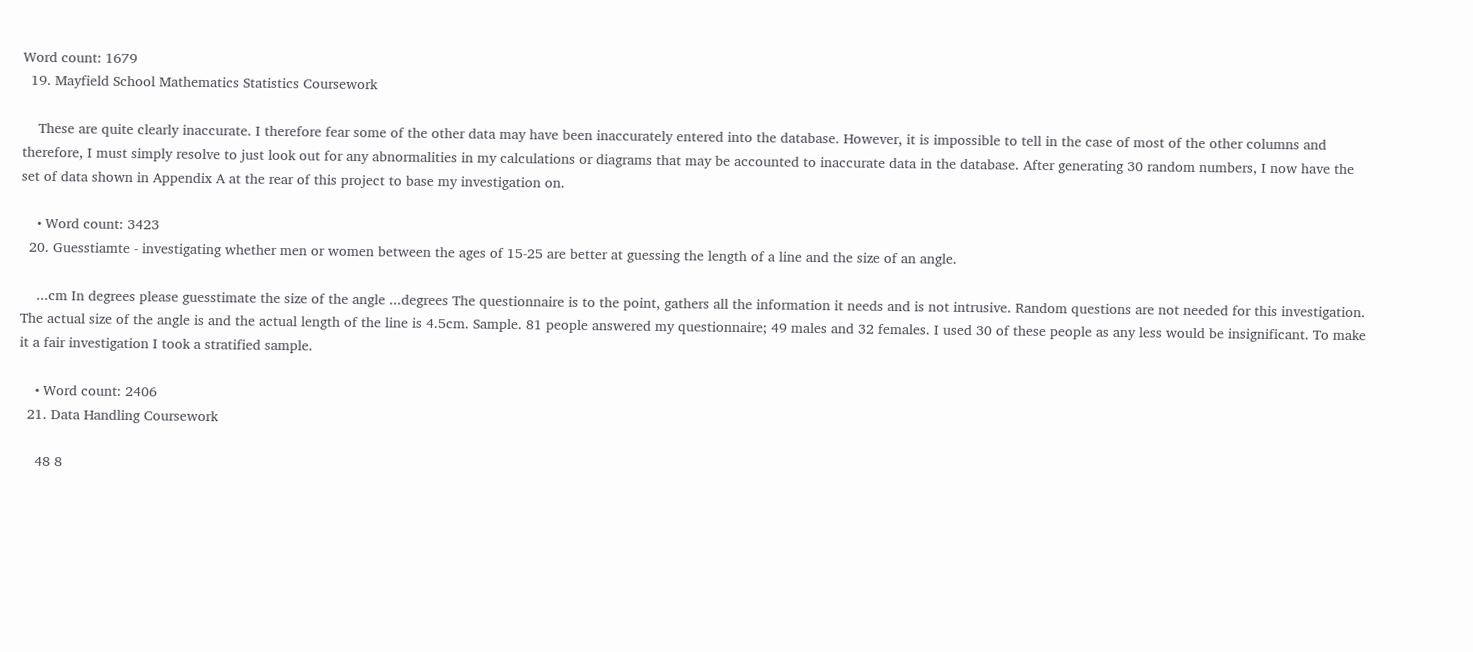Word count: 1679
  19. Mayfield School Mathematics Statistics Coursework

    These are quite clearly inaccurate. I therefore fear some of the other data may have been inaccurately entered into the database. However, it is impossible to tell in the case of most of the other columns and therefore, I must simply resolve to just look out for any abnormalities in my calculations or diagrams that may be accounted to inaccurate data in the database. After generating 30 random numbers, I now have the set of data shown in Appendix A at the rear of this project to base my investigation on.

    • Word count: 3423
  20. Guesstiamte - investigating whether men or women between the ages of 15-25 are better at guessing the length of a line and the size of an angle.

    ...cm In degrees please guesstimate the size of the angle ...degrees The questionnaire is to the point, gathers all the information it needs and is not intrusive. Random questions are not needed for this investigation. The actual size of the angle is and the actual length of the line is 4.5cm. Sample. 81 people answered my questionnaire; 49 males and 32 females. I used 30 of these people as any less would be insignificant. To make it a fair investigation I took a stratified sample.

    • Word count: 2406
  21. Data Handling Coursework

    48 8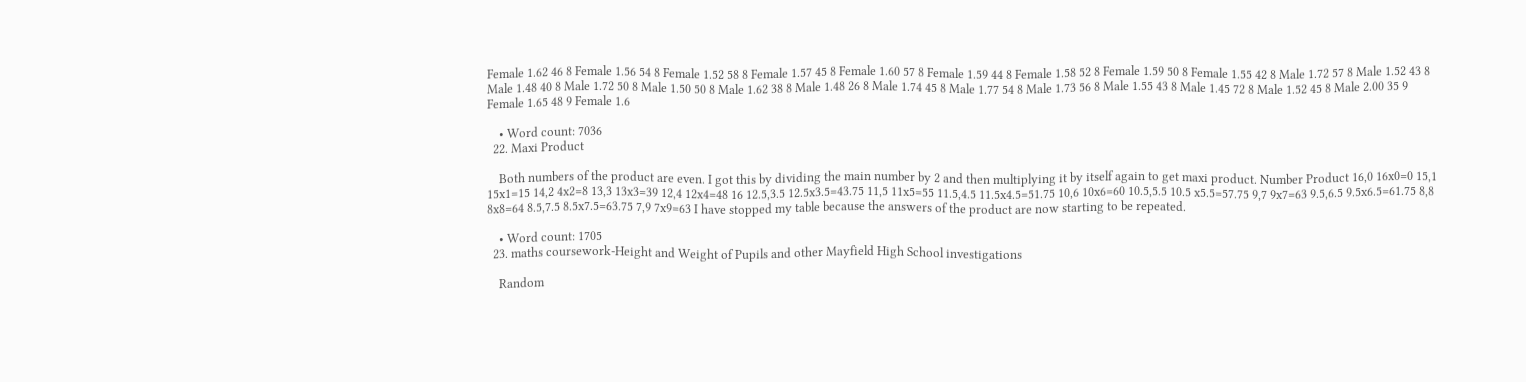Female 1.62 46 8 Female 1.56 54 8 Female 1.52 58 8 Female 1.57 45 8 Female 1.60 57 8 Female 1.59 44 8 Female 1.58 52 8 Female 1.59 50 8 Female 1.55 42 8 Male 1.72 57 8 Male 1.52 43 8 Male 1.48 40 8 Male 1.72 50 8 Male 1.50 50 8 Male 1.62 38 8 Male 1.48 26 8 Male 1.74 45 8 Male 1.77 54 8 Male 1.73 56 8 Male 1.55 43 8 Male 1.45 72 8 Male 1.52 45 8 Male 2.00 35 9 Female 1.65 48 9 Female 1.6

    • Word count: 7036
  22. Maxi Product

    Both numbers of the product are even. I got this by dividing the main number by 2 and then multiplying it by itself again to get maxi product. Number Product 16,0 16x0=0 15,1 15x1=15 14,2 4x2=8 13,3 13x3=39 12,4 12x4=48 16 12.5,3.5 12.5x3.5=43.75 11,5 11x5=55 11.5,4.5 11.5x4.5=51.75 10,6 10x6=60 10.5,5.5 10.5 x5.5=57.75 9,7 9x7=63 9.5,6.5 9.5x6.5=61.75 8,8 8x8=64 8.5,7.5 8.5x7.5=63.75 7,9 7x9=63 I have stopped my table because the answers of the product are now starting to be repeated.

    • Word count: 1705
  23. maths coursework-Height and Weight of Pupils and other Mayfield High School investigations

    Random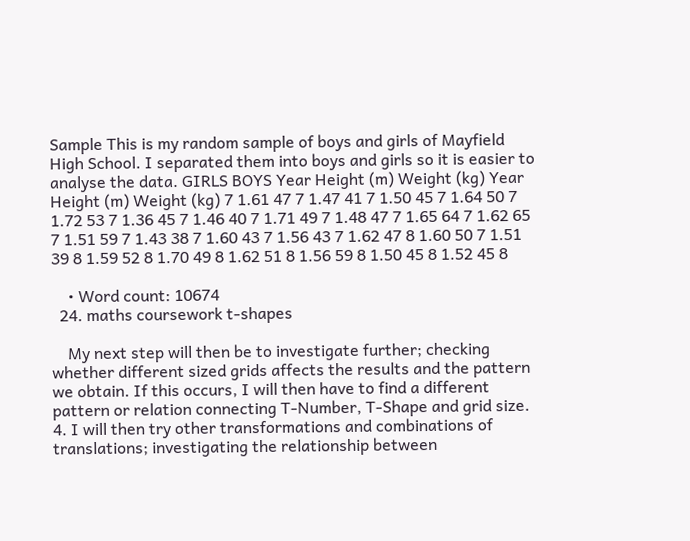Sample This is my random sample of boys and girls of Mayfield High School. I separated them into boys and girls so it is easier to analyse the data. GIRLS BOYS Year Height (m) Weight (kg) Year Height (m) Weight (kg) 7 1.61 47 7 1.47 41 7 1.50 45 7 1.64 50 7 1.72 53 7 1.36 45 7 1.46 40 7 1.71 49 7 1.48 47 7 1.65 64 7 1.62 65 7 1.51 59 7 1.43 38 7 1.60 43 7 1.56 43 7 1.62 47 8 1.60 50 7 1.51 39 8 1.59 52 8 1.70 49 8 1.62 51 8 1.56 59 8 1.50 45 8 1.52 45 8

    • Word count: 10674
  24. maths coursework t-shapes

    My next step will then be to investigate further; checking whether different sized grids affects the results and the pattern we obtain. If this occurs, I will then have to find a different pattern or relation connecting T-Number, T-Shape and grid size. 4. I will then try other transformations and combinations of translations; investigating the relationship between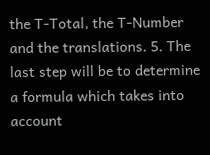the T-Total, the T-Number and the translations. 5. The last step will be to determine a formula which takes into account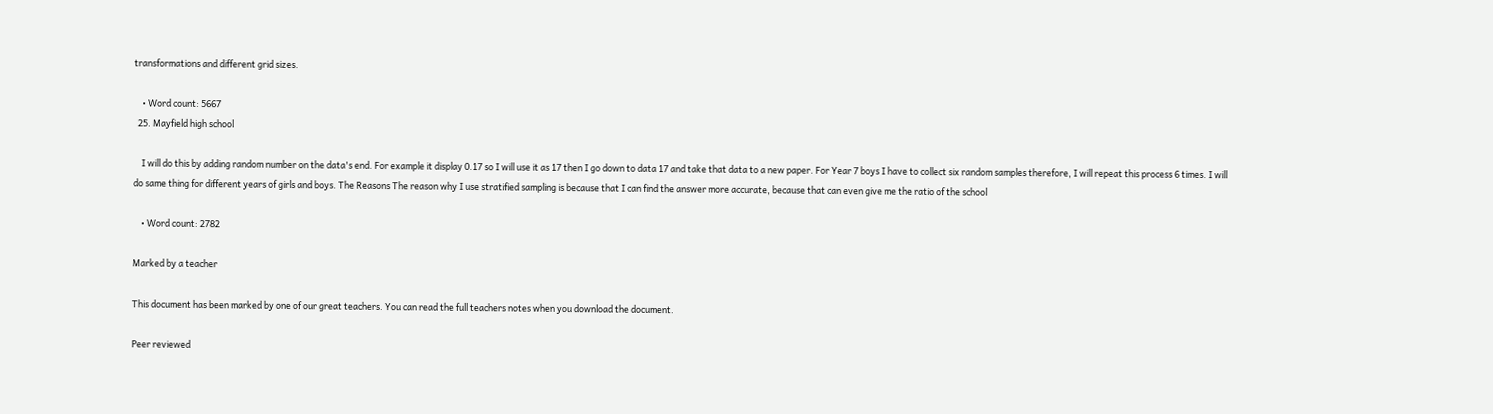transformations and different grid sizes.

    • Word count: 5667
  25. Mayfield high school

    I will do this by adding random number on the data's end. For example it display 0.17 so I will use it as 17 then I go down to data 17 and take that data to a new paper. For Year 7 boys I have to collect six random samples therefore, I will repeat this process 6 times. I will do same thing for different years of girls and boys. The Reasons The reason why I use stratified sampling is because that I can find the answer more accurate, because that can even give me the ratio of the school

    • Word count: 2782

Marked by a teacher

This document has been marked by one of our great teachers. You can read the full teachers notes when you download the document.

Peer reviewed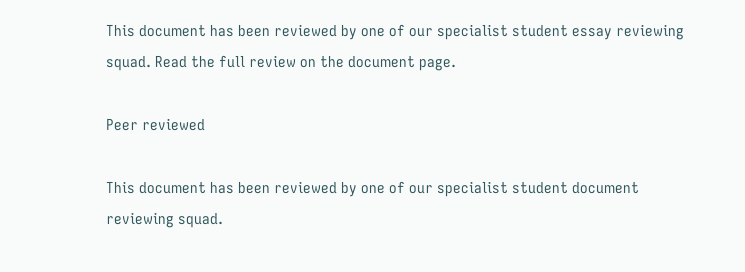This document has been reviewed by one of our specialist student essay reviewing squad. Read the full review on the document page.

Peer reviewed

This document has been reviewed by one of our specialist student document reviewing squad.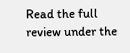Read the full review under the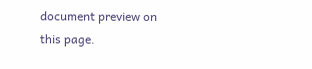document preview on this page.